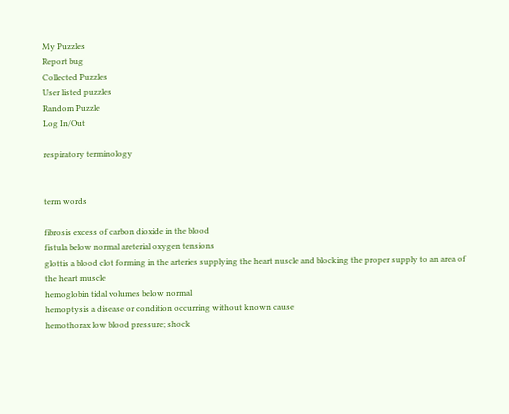My Puzzles
Report bug
Collected Puzzles
User listed puzzles
Random Puzzle
Log In/Out

respiratory terminology


term words

fibrosis excess of carbon dioxide in the blood
fistula below normal areterial oxygen tensions
glottis a blood clot forming in the arteries supplying the heart nuscle and blocking the proper supply to an area of the heart muscle
hemoglobin tidal volumes below normal
hemoptysis a disease or condition occurring without known cause
hemothorax low blood pressure; shock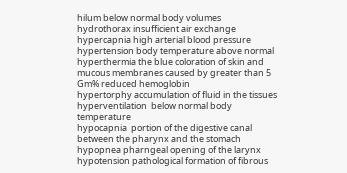hilum below normal body volumes
hydrothorax insufficient air exchange
hypercapnia high arterial blood pressure
hypertension body temperature above normal
hyperthermia the blue coloration of skin and mucous membranes caused by greater than 5 Gm% reduced hemoglobin
hypertorphy accumulation of fluid in the tissues
hyperventilation  below normal body temperature
hypocapnia  portion of the digestive canal between the pharynx and the stomach
hypopnea pharngeal opening of the larynx
hypotension pathological formation of fibrous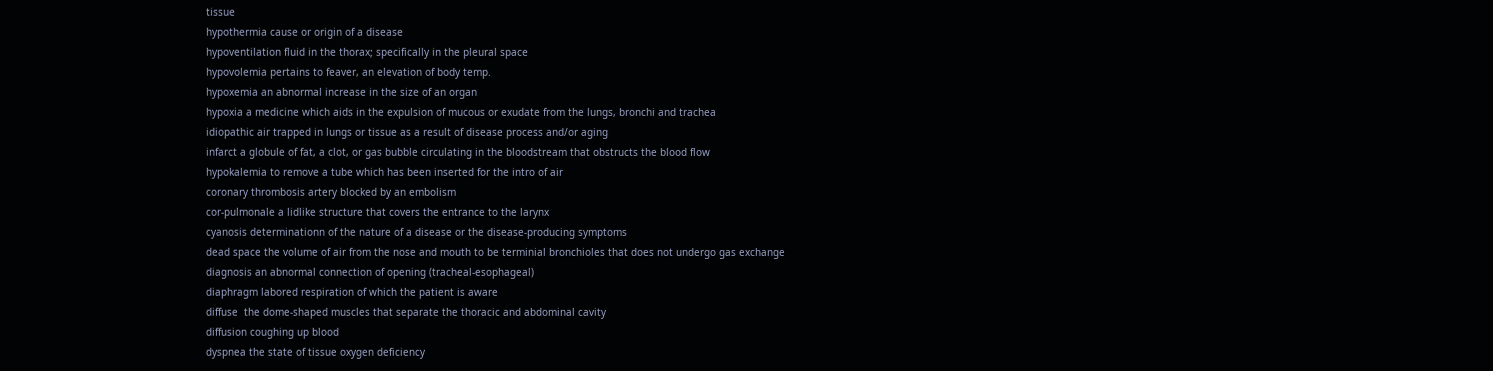tissue
hypothermia cause or origin of a disease
hypoventilation fluid in the thorax; specifically in the pleural space
hypovolemia pertains to feaver, an elevation of body temp.
hypoxemia an abnormal increase in the size of an organ
hypoxia a medicine which aids in the expulsion of mucous or exudate from the lungs, bronchi and trachea
idiopathic air trapped in lungs or tissue as a result of disease process and/or aging
infarct a globule of fat, a clot, or gas bubble circulating in the bloodstream that obstructs the blood flow
hypokalemia to remove a tube which has been inserted for the intro of air
coronary thrombosis artery blocked by an embolism
cor-pulmonale a lidlike structure that covers the entrance to the larynx
cyanosis determinationn of the nature of a disease or the disease-producing symptoms
dead space the volume of air from the nose and mouth to be terminial bronchioles that does not undergo gas exchange
diagnosis an abnormal connection of opening (tracheal-esophageal)
diaphragm labored respiration of which the patient is aware
diffuse  the dome-shaped muscles that separate the thoracic and abdominal cavity
diffusion coughing up blood
dyspnea the state of tissue oxygen deficiency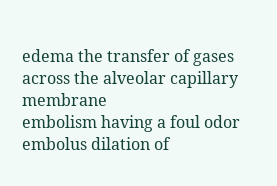edema the transfer of gases across the alveolar capillary membrane
embolism having a foul odor
embolus dilation of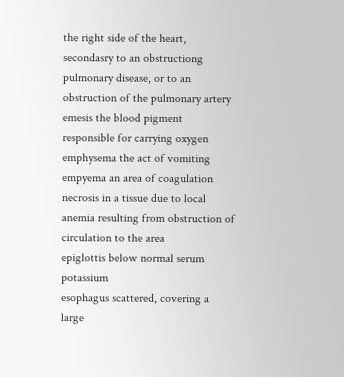the right side of the heart, secondasry to an obstructiong pulmonary disease, or to an obstruction of the pulmonary artery
emesis the blood pigment responsible for carrying oxygen
emphysema the act of vomiting
empyema an area of coagulation necrosis in a tissue due to local anemia resulting from obstruction of circulation to the area
epiglottis below normal serum potassium
esophagus scattered, covering a large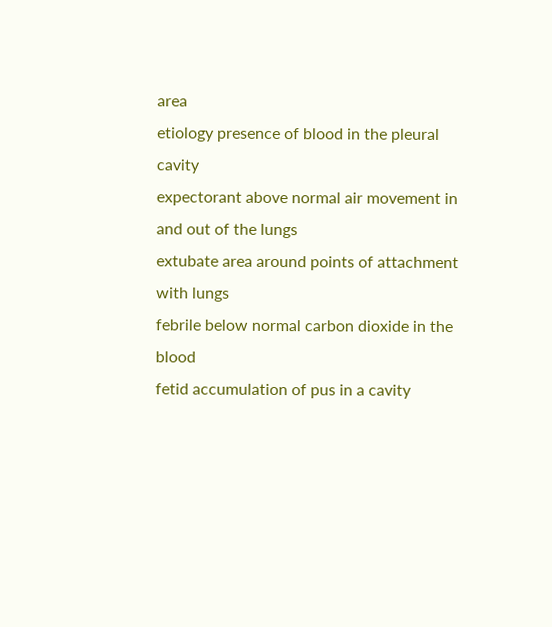area
etiology presence of blood in the pleural cavity
expectorant above normal air movement in and out of the lungs
extubate area around points of attachment with lungs
febrile below normal carbon dioxide in the blood
fetid accumulation of pus in a cavity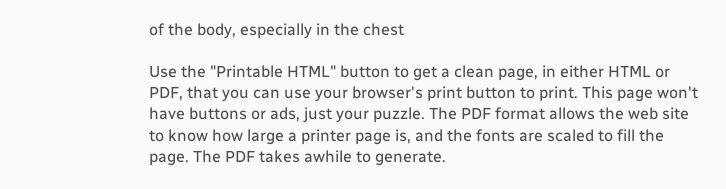of the body, especially in the chest

Use the "Printable HTML" button to get a clean page, in either HTML or PDF, that you can use your browser's print button to print. This page won't have buttons or ads, just your puzzle. The PDF format allows the web site to know how large a printer page is, and the fonts are scaled to fill the page. The PDF takes awhile to generate.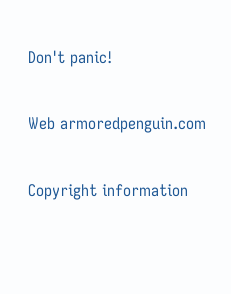Don't panic!

Web armoredpenguin.com

Copyright information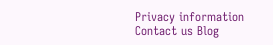Privacy information Contact us Blog